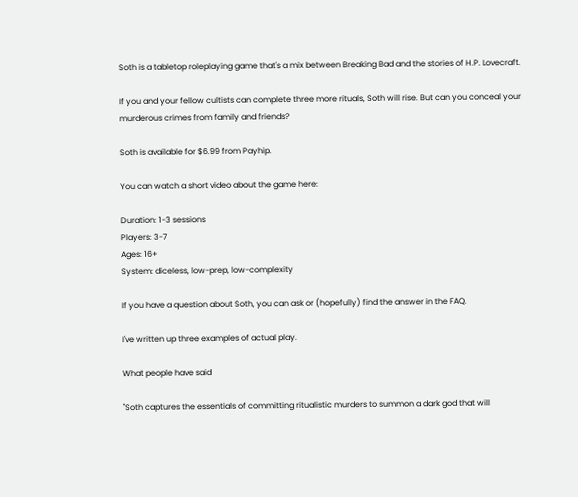Soth is a tabletop roleplaying game that's a mix between Breaking Bad and the stories of H.P. Lovecraft.

If you and your fellow cultists can complete three more rituals, Soth will rise. But can you conceal your murderous crimes from family and friends?

Soth is available for $6.99 from Payhip.

You can watch a short video about the game here:

Duration: 1-3 sessions
Players: 3-7
Ages: 16+
System: diceless, low-prep, low-complexity

If you have a question about Soth, you can ask or (hopefully) find the answer in the FAQ.

I've written up three examples of actual play.

What people have said

"Soth captures the essentials of committing ritualistic murders to summon a dark god that will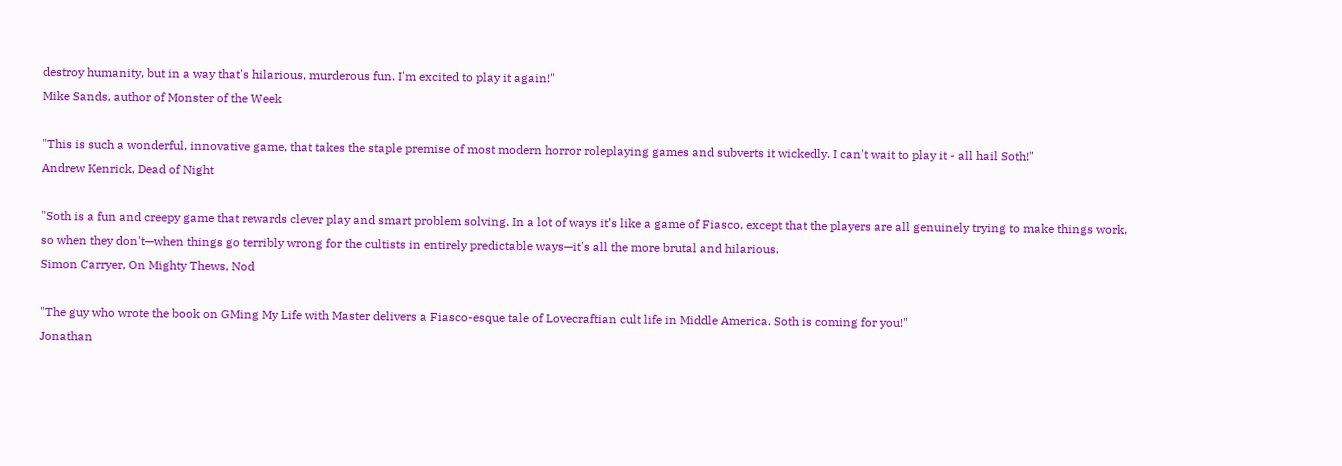destroy humanity, but in a way that's hilarious, murderous fun. I'm excited to play it again!"
Mike Sands, author of Monster of the Week

"This is such a wonderful, innovative game, that takes the staple premise of most modern horror roleplaying games and subverts it wickedly. I can't wait to play it - all hail Soth!"
Andrew Kenrick, Dead of Night

"Soth is a fun and creepy game that rewards clever play and smart problem solving. In a lot of ways it’s like a game of Fiasco, except that the players are all genuinely trying to make things work, so when they don't—when things go terribly wrong for the cultists in entirely predictable ways—it's all the more brutal and hilarious.
Simon Carryer, On Mighty Thews, Nod

"The guy who wrote the book on GMing My Life with Master delivers a Fiasco-esque tale of Lovecraftian cult life in Middle America. Soth is coming for you!"
Jonathan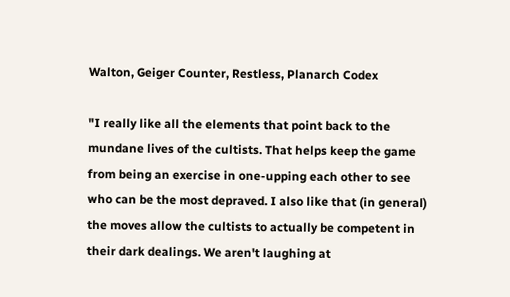Walton, Geiger Counter, Restless, Planarch Codex

"I really like all the elements that point back to the mundane lives of the cultists. That helps keep the game from being an exercise in one-upping each other to see who can be the most depraved. I also like that (in general) the moves allow the cultists to actually be competent in their dark dealings. We aren't laughing at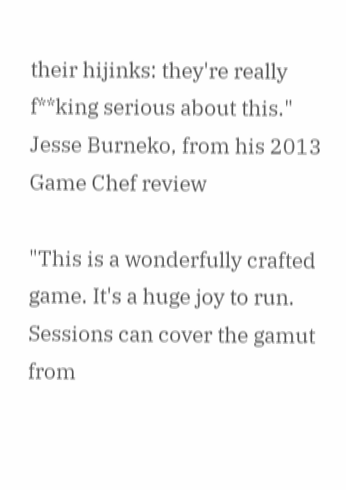their hijinks: they're really f**king serious about this."
Jesse Burneko, from his 2013 Game Chef review

"This is a wonderfully crafted game. It's a huge joy to run. Sessions can cover the gamut from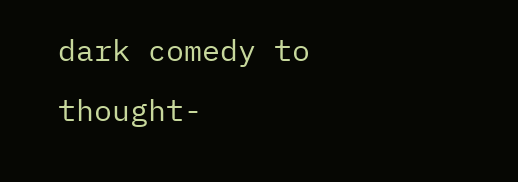dark comedy to thought-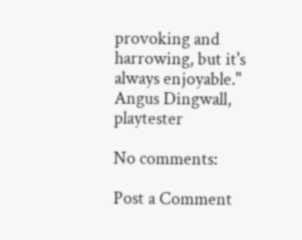provoking and harrowing, but it's always enjoyable."
Angus Dingwall, playtester

No comments:

Post a Comment